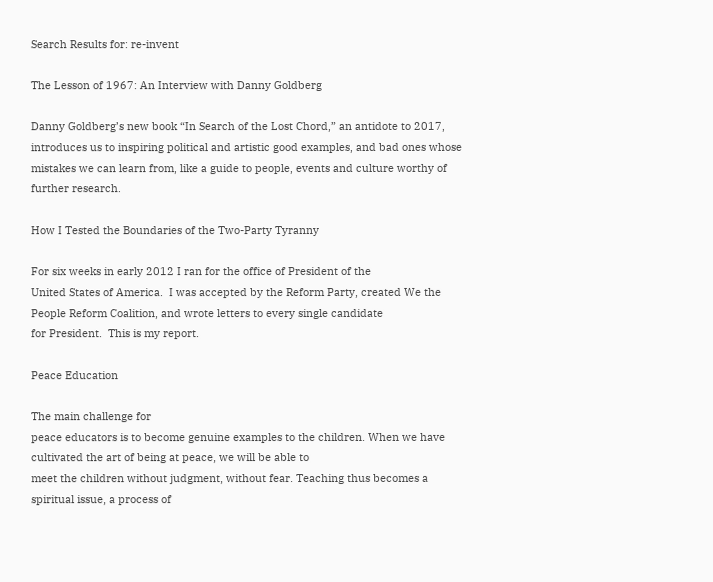Search Results for: re-invent

The Lesson of 1967: An Interview with Danny Goldberg

Danny Goldberg’s new book “In Search of the Lost Chord,” an antidote to 2017, introduces us to inspiring political and artistic good examples, and bad ones whose mistakes we can learn from, like a guide to people, events and culture worthy of further research.

How I Tested the Boundaries of the Two-Party Tyranny

For six weeks in early 2012 I ran for the office of President of the
United States of America.  I was accepted by the Reform Party, created We the
People Reform Coalition, and wrote letters to every single candidate
for President.  This is my report.

Peace Education

The main challenge for
peace educators is to become genuine examples to the children. When we have cultivated the art of being at peace, we will be able to
meet the children without judgment, without fear. Teaching thus becomes a spiritual issue, a process of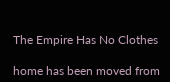The Empire Has No Clothes

home has been moved from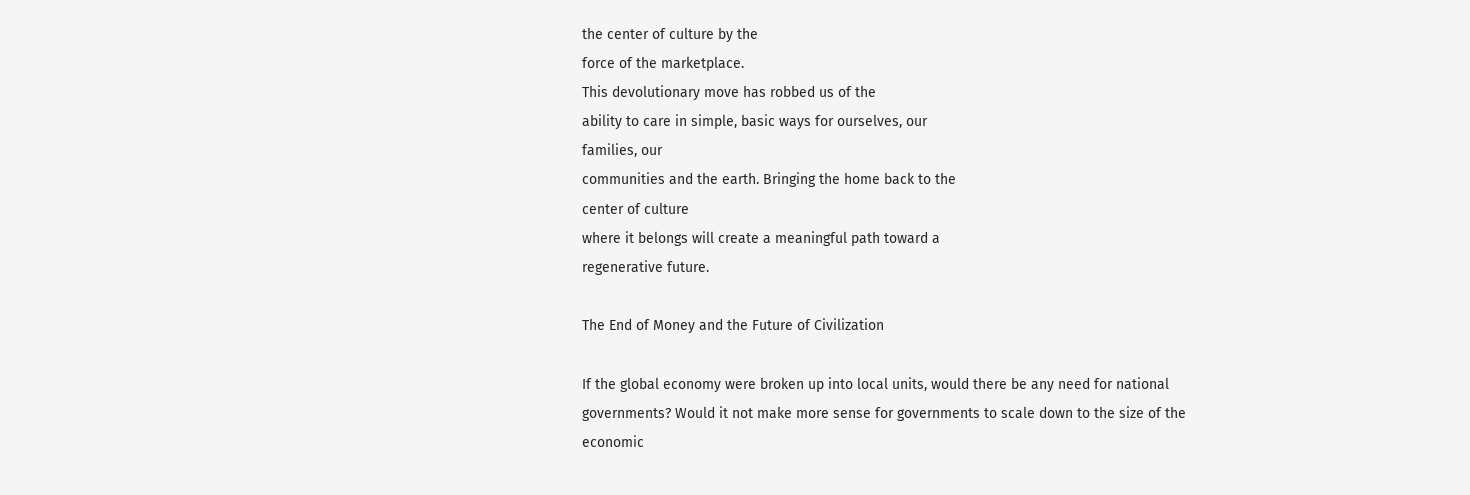the center of culture by the
force of the marketplace.
This devolutionary move has robbed us of the
ability to care in simple, basic ways for ourselves, our
families, our
communities and the earth. Bringing the home back to the
center of culture
where it belongs will create a meaningful path toward a
regenerative future.

The End of Money and the Future of Civilization

If the global economy were broken up into local units, would there be any need for national governments? Would it not make more sense for governments to scale down to the size of the economic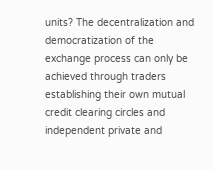units? The decentralization and democratization of the exchange process can only be achieved through traders establishing their own mutual credit clearing circles and independent private and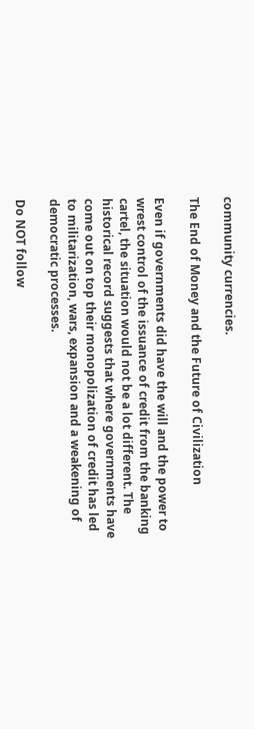community currencies.

The End of Money and the Future of Civilization

Even if governments did have the will and the power to wrest control of the issuance of credit from the banking cartel, the situation would not be a lot different. The historical record suggests that where governments have come out on top their monopolization of credit has led to militarization, wars, expansion and a weakening of democratic processes.

Do NOT follow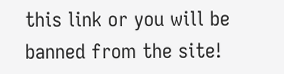this link or you will be banned from the site!